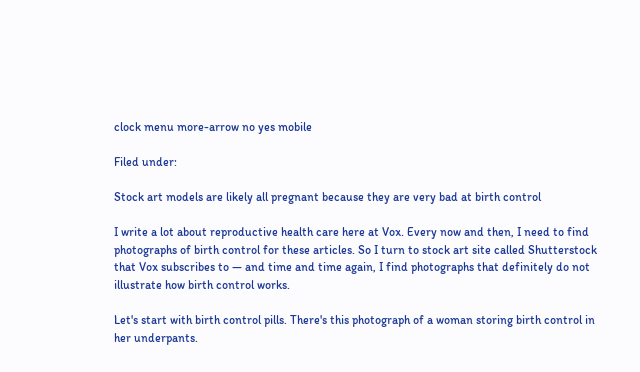clock menu more-arrow no yes mobile

Filed under:

Stock art models are likely all pregnant because they are very bad at birth control

I write a lot about reproductive health care here at Vox. Every now and then, I need to find photographs of birth control for these articles. So I turn to stock art site called Shutterstock that Vox subscribes to — and time and time again, I find photographs that definitely do not illustrate how birth control works.

Let's start with birth control pills. There's this photograph of a woman storing birth control in her underpants.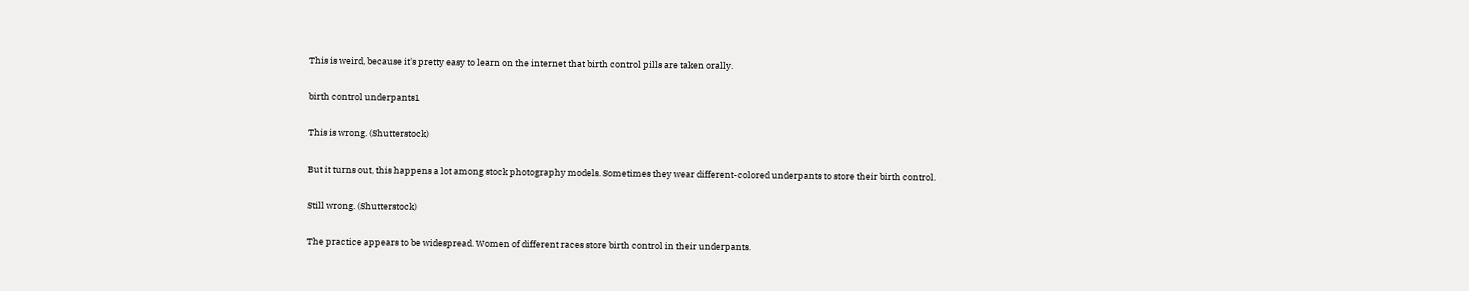This is weird, because it's pretty easy to learn on the internet that birth control pills are taken orally.

birth control underpants1

This is wrong. (Shutterstock)

But it turns out, this happens a lot among stock photography models. Sometimes they wear different-colored underpants to store their birth control.

Still wrong. (Shutterstock)

The practice appears to be widespread. Women of different races store birth control in their underpants.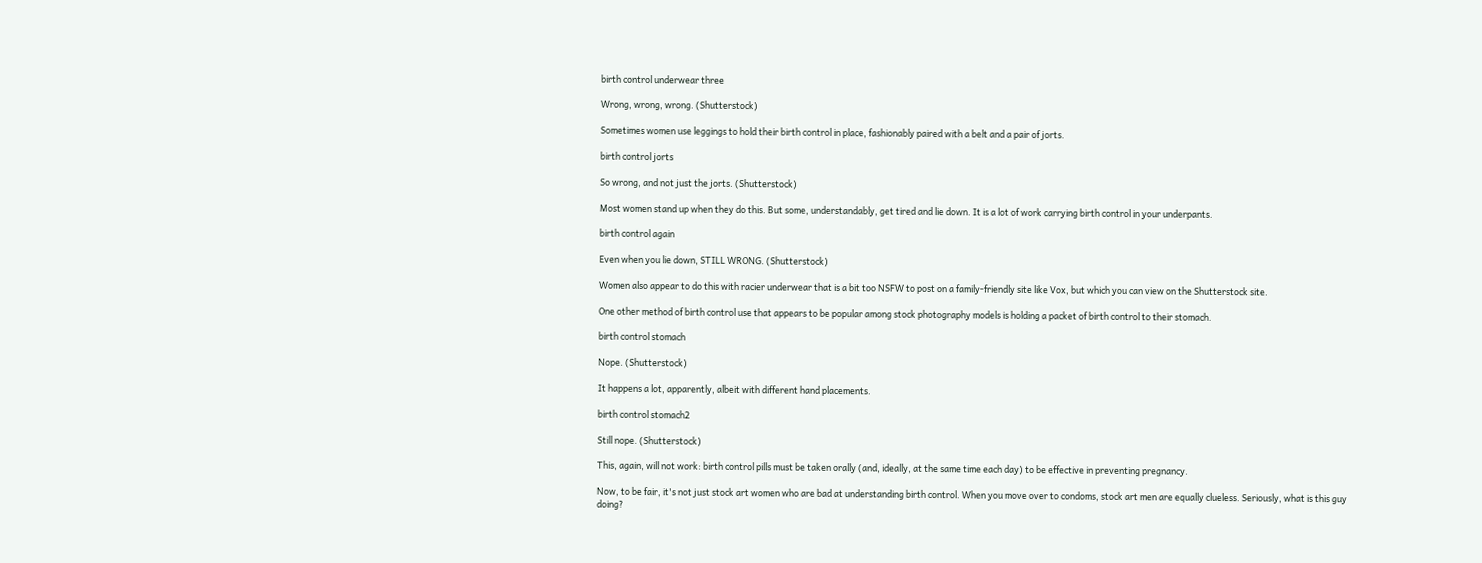birth control underwear three

Wrong, wrong, wrong. (Shutterstock)

Sometimes women use leggings to hold their birth control in place, fashionably paired with a belt and a pair of jorts.

birth control jorts

So wrong, and not just the jorts. (Shutterstock)

Most women stand up when they do this. But some, understandably, get tired and lie down. It is a lot of work carrying birth control in your underpants.

birth control again

Even when you lie down, STILL WRONG. (Shutterstock)

Women also appear to do this with racier underwear that is a bit too NSFW to post on a family-friendly site like Vox, but which you can view on the Shutterstock site.

One other method of birth control use that appears to be popular among stock photography models is holding a packet of birth control to their stomach.

birth control stomach

Nope. (Shutterstock)

It happens a lot, apparently, albeit with different hand placements.

birth control stomach2

Still nope. (Shutterstock)

This, again, will not work: birth control pills must be taken orally (and, ideally, at the same time each day) to be effective in preventing pregnancy.

Now, to be fair, it's not just stock art women who are bad at understanding birth control. When you move over to condoms, stock art men are equally clueless. Seriously, what is this guy doing?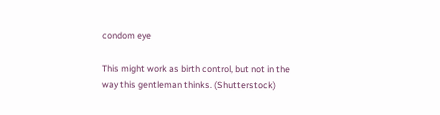condom eye

This might work as birth control, but not in the way this gentleman thinks. (Shutterstock)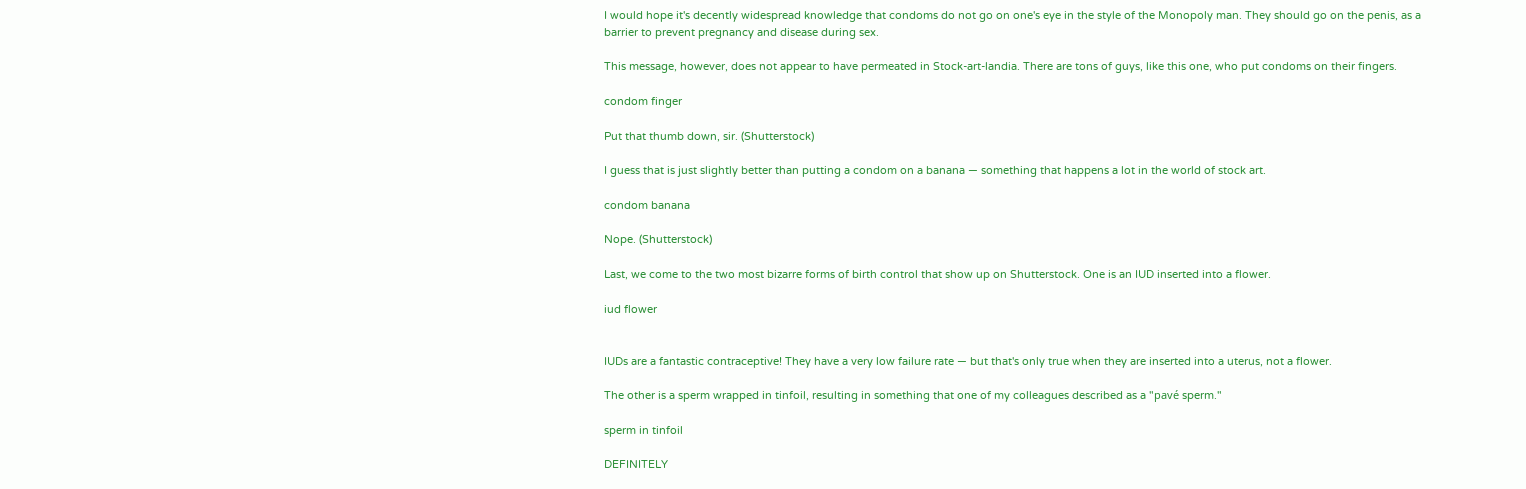I would hope it's decently widespread knowledge that condoms do not go on one's eye in the style of the Monopoly man. They should go on the penis, as a barrier to prevent pregnancy and disease during sex.

This message, however, does not appear to have permeated in Stock-art-landia. There are tons of guys, like this one, who put condoms on their fingers.

condom finger

Put that thumb down, sir. (Shutterstock)

I guess that is just slightly better than putting a condom on a banana — something that happens a lot in the world of stock art.

condom banana

Nope. (Shutterstock)

Last, we come to the two most bizarre forms of birth control that show up on Shutterstock. One is an IUD inserted into a flower.

iud flower


IUDs are a fantastic contraceptive! They have a very low failure rate — but that's only true when they are inserted into a uterus, not a flower.

The other is a sperm wrapped in tinfoil, resulting in something that one of my colleagues described as a "pavé sperm."

sperm in tinfoil

DEFINITELY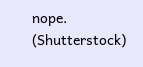nope. (Shutterstock)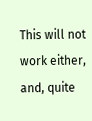This will not work either, and, quite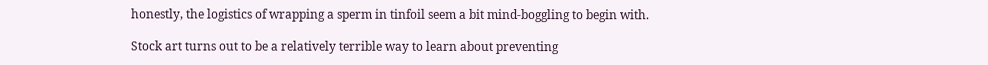honestly, the logistics of wrapping a sperm in tinfoil seem a bit mind-boggling to begin with.

Stock art turns out to be a relatively terrible way to learn about preventing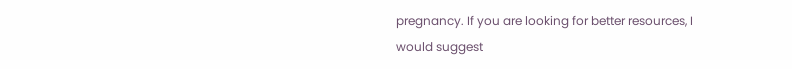pregnancy. If you are looking for better resources, I would suggest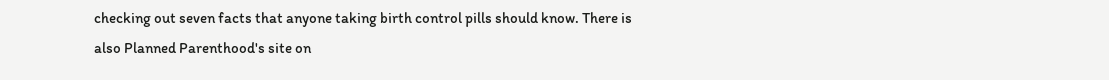checking out seven facts that anyone taking birth control pills should know. There is also Planned Parenthood's site on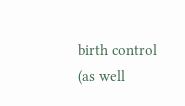birth control (as well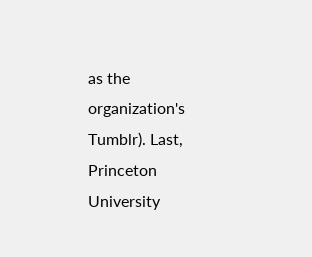as the organization's Tumblr). Last, Princeton University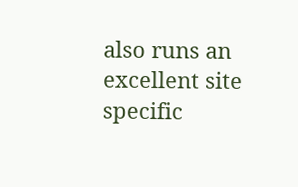also runs an excellent site specific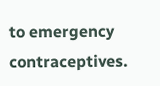to emergency contraceptives.